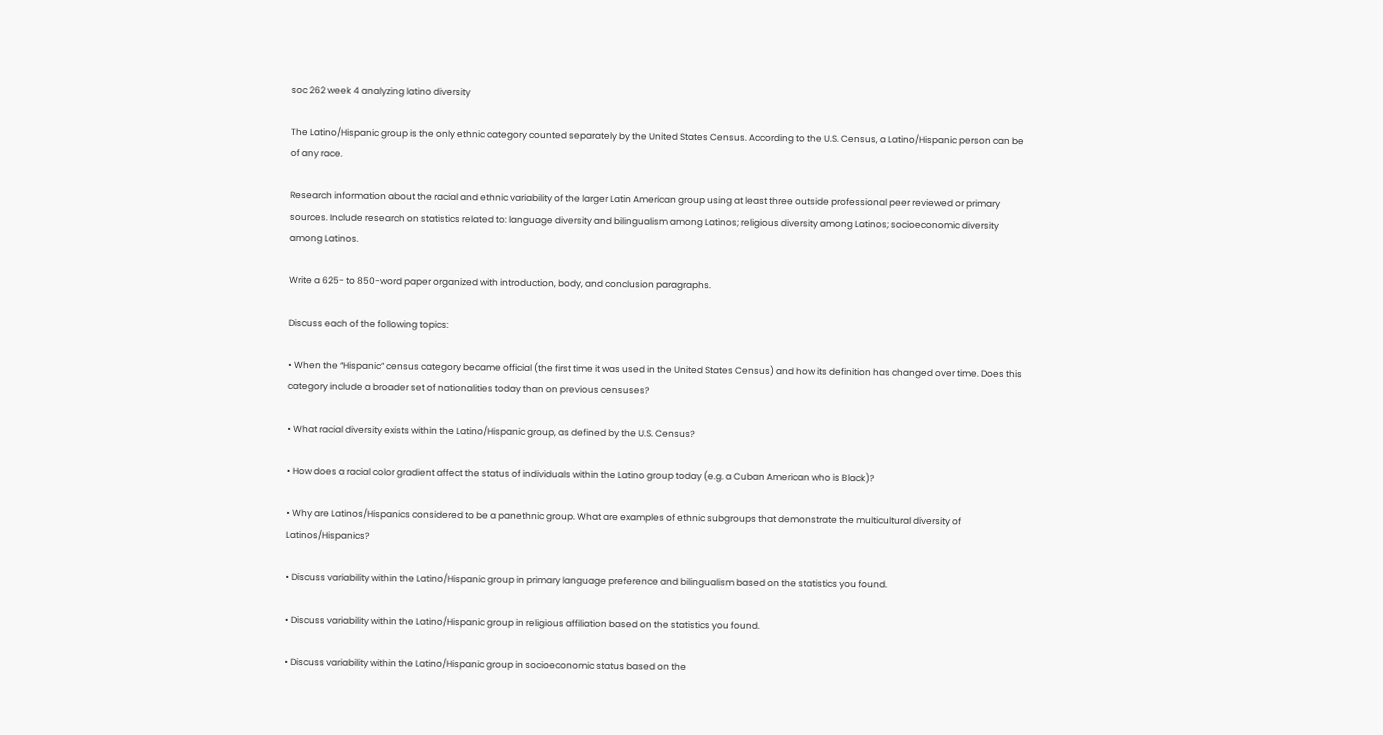soc 262 week 4 analyzing latino diversity

The Latino/Hispanic group is the only ethnic category counted separately by the United States Census. According to the U.S. Census, a Latino/Hispanic person can be of any race.

Research information about the racial and ethnic variability of the larger Latin American group using at least three outside professional peer reviewed or primary sources. Include research on statistics related to: language diversity and bilingualism among Latinos; religious diversity among Latinos; socioeconomic diversity among Latinos.

Write a 625- to 850-word paper organized with introduction, body, and conclusion paragraphs.

Discuss each of the following topics:

• When the “Hispanic” census category became official (the first time it was used in the United States Census) and how its definition has changed over time. Does this category include a broader set of nationalities today than on previous censuses?

• What racial diversity exists within the Latino/Hispanic group, as defined by the U.S. Census?

• How does a racial color gradient affect the status of individuals within the Latino group today (e.g. a Cuban American who is Black)?

• Why are Latinos/Hispanics considered to be a panethnic group. What are examples of ethnic subgroups that demonstrate the multicultural diversity of Latinos/Hispanics?

• Discuss variability within the Latino/Hispanic group in primary language preference and bilingualism based on the statistics you found.

• Discuss variability within the Latino/Hispanic group in religious affiliation based on the statistics you found.

• Discuss variability within the Latino/Hispanic group in socioeconomic status based on the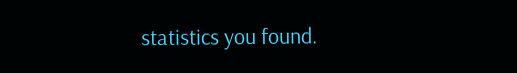statistics you found.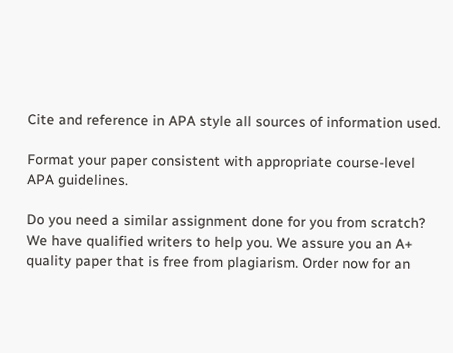Cite and reference in APA style all sources of information used.

Format your paper consistent with appropriate course-level APA guidelines.

Do you need a similar assignment done for you from scratch? We have qualified writers to help you. We assure you an A+ quality paper that is free from plagiarism. Order now for an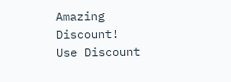Amazing Discount!
Use Discount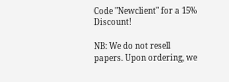Code "Newclient" for a 15% Discount!

NB: We do not resell papers. Upon ordering, we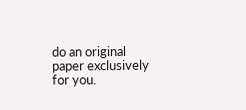do an original paper exclusively for you.